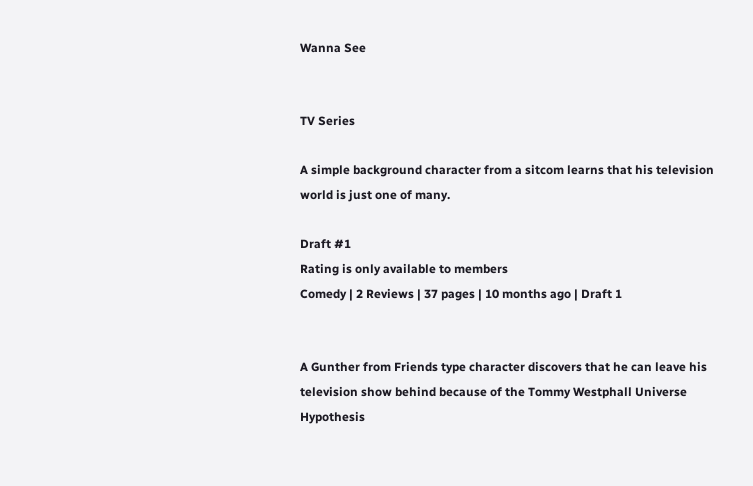Wanna See


TV Series

A simple background character from a sitcom learns that his television world is just one of many.

Draft #1
Rating is only available to members
Comedy | 2 Reviews | 37 pages | 10 months ago | Draft 1


A Gunther from Friends type character discovers that he can leave his television show behind because of the Tommy Westphall Universe Hypothesis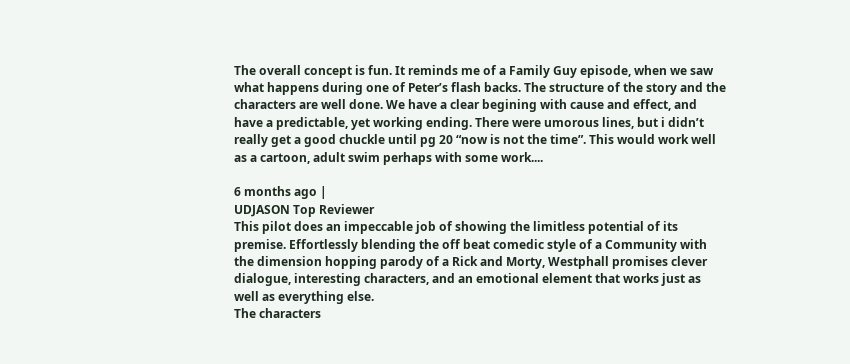The overall concept is fun. It reminds me of a Family Guy episode, when we saw what happens during one of Peter’s flash backs. The structure of the story and the characters are well done. We have a clear begining with cause and effect, and have a predictable, yet working ending. There were umorous lines, but i didn’t really get a good chuckle until pg 20 “now is not the time”. This would work well as a cartoon, adult swim perhaps with some work....

6 months ago |
UDJASON Top Reviewer
This pilot does an impeccable job of showing the limitless potential of its premise. Effortlessly blending the off beat comedic style of a Community with the dimension hopping parody of a Rick and Morty, Westphall promises clever dialogue, interesting characters, and an emotional element that works just as well as everything else.
The characters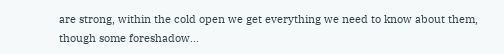are strong, within the cold open we get everything we need to know about them, though some foreshadow...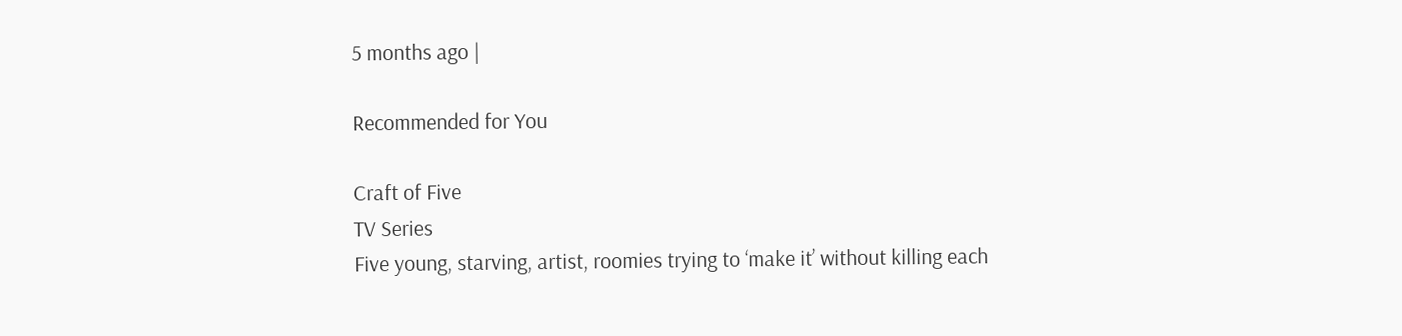5 months ago |

Recommended for You

Craft of Five
TV Series
Five young, starving, artist, roomies trying to ‘make it’ without killing each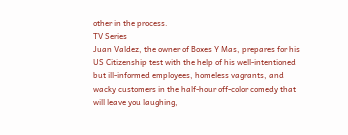other in the process.
TV Series
Juan Valdez, the owner of Boxes Y Mas, prepares for his US Citizenship test with the help of his well-intentioned but ill-informed employees, homeless vagrants, and wacky customers in the half-hour off-color comedy that will leave you laughing,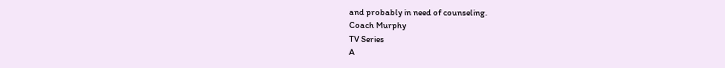and probably in need of counseling.
Coach Murphy
TV Series
A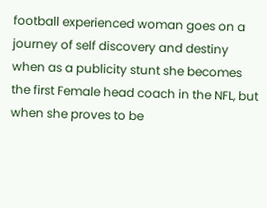football experienced woman goes on a journey of self discovery and destiny when as a publicity stunt she becomes the first Female head coach in the NFL, but when she proves to be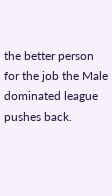the better person for the job the Male dominated league pushes back.